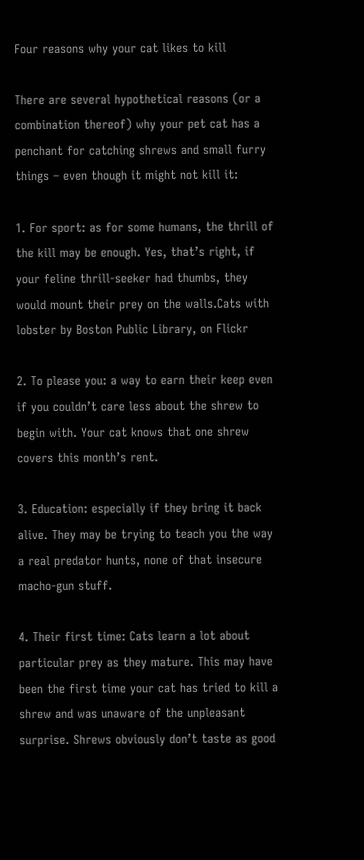Four reasons why your cat likes to kill

There are several hypothetical reasons (or a combination thereof) why your pet cat has a penchant for catching shrews and small furry things – even though it might not kill it:

1. For sport: as for some humans, the thrill of the kill may be enough. Yes, that’s right, if your feline thrill-seeker had thumbs, they would mount their prey on the walls.Cats with lobster by Boston Public Library, on Flickr

2. To please you: a way to earn their keep even if you couldn’t care less about the shrew to begin with. Your cat knows that one shrew covers this month’s rent.

3. Education: especially if they bring it back alive. They may be trying to teach you the way a real predator hunts, none of that insecure macho-gun stuff.

4. Their first time: Cats learn a lot about particular prey as they mature. This may have been the first time your cat has tried to kill a shrew and was unaware of the unpleasant surprise. Shrews obviously don’t taste as good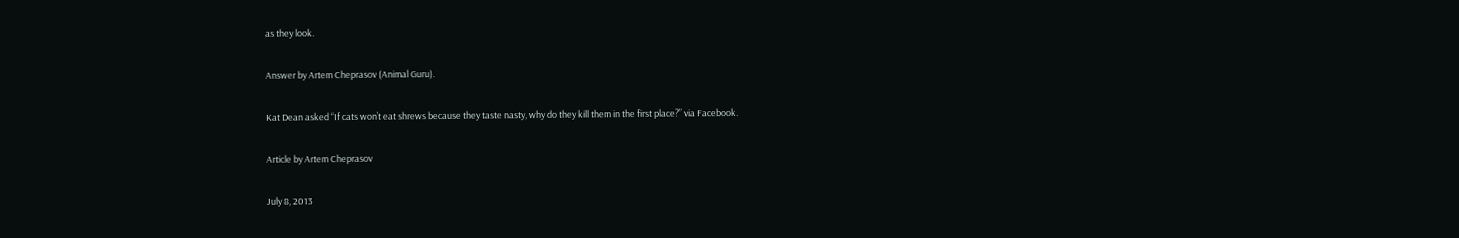as they look.

Answer by Artem Cheprasov (Animal Guru).

Kat Dean asked “If cats won’t eat shrews because they taste nasty, why do they kill them in the first place?” via Facebook.

Article by Artem Cheprasov

July 8, 2013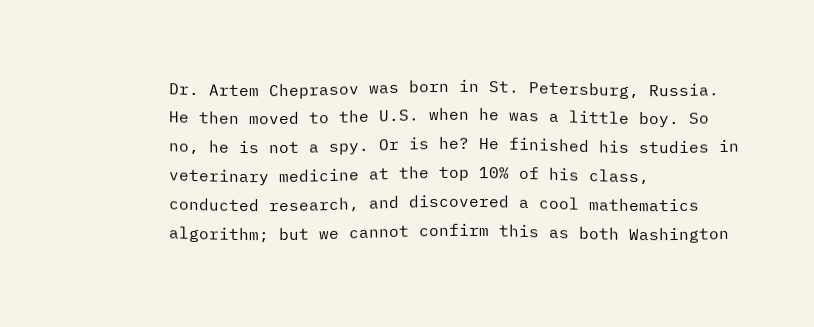Dr. Artem Cheprasov was born in St. Petersburg, Russia. He then moved to the U.S. when he was a little boy. So no, he is not a spy. Or is he? He finished his studies in veterinary medicine at the top 10% of his class, conducted research, and discovered a cool mathematics algorithm; but we cannot confirm this as both Washington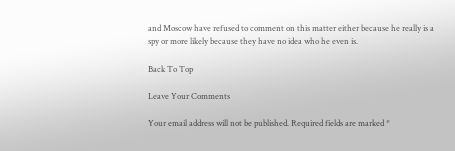and Moscow have refused to comment on this matter either because he really is a spy or more likely because they have no idea who he even is.

Back To Top

Leave Your Comments

Your email address will not be published. Required fields are marked *